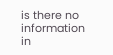is there no information in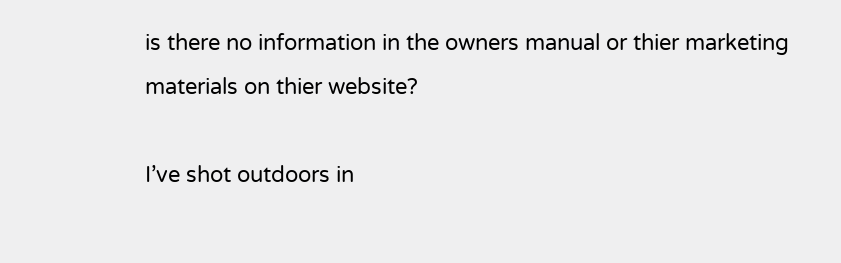is there no information in the owners manual or thier marketing materials on thier website?

I’ve shot outdoors in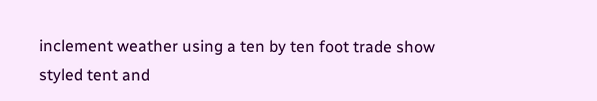inclement weather using a ten by ten foot trade show styled tent and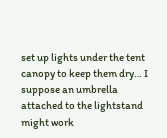set up lights under the tent canopy to keep them dry… I suppose an umbrella attached to the lightstand might work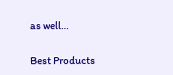as well…

Best Products